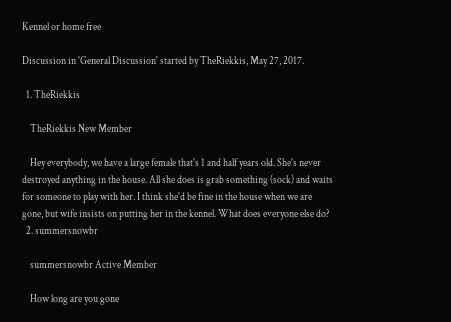Kennel or home free

Discussion in 'General Discussion' started by TheRiekkis, May 27, 2017.

  1. TheRiekkis

    TheRiekkis New Member

    Hey everybody, we have a large female that's 1 and half years old. She's never destroyed anything in the house. All she does is grab something (sock) and waits for someone to play with her. I think she'd be fine in the house when we are gone, but wife insists on putting her in the kennel. What does everyone else do?
  2. summersnowbr

    summersnowbr Active Member

    How long are you gone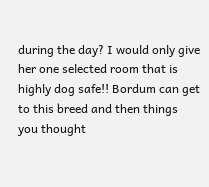during the day? I would only give her one selected room that is highly dog safe!! Bordum can get to this breed and then things you thought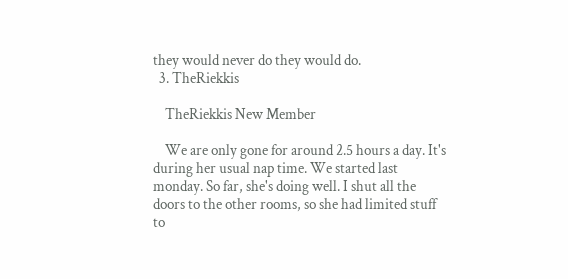they would never do they would do.
  3. TheRiekkis

    TheRiekkis New Member

    We are only gone for around 2.5 hours a day. It's during her usual nap time. We started last monday. So far, she's doing well. I shut all the doors to the other rooms, so she had limited stuff to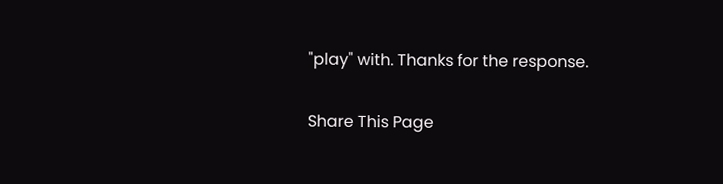"play" with. Thanks for the response.

Share This Page